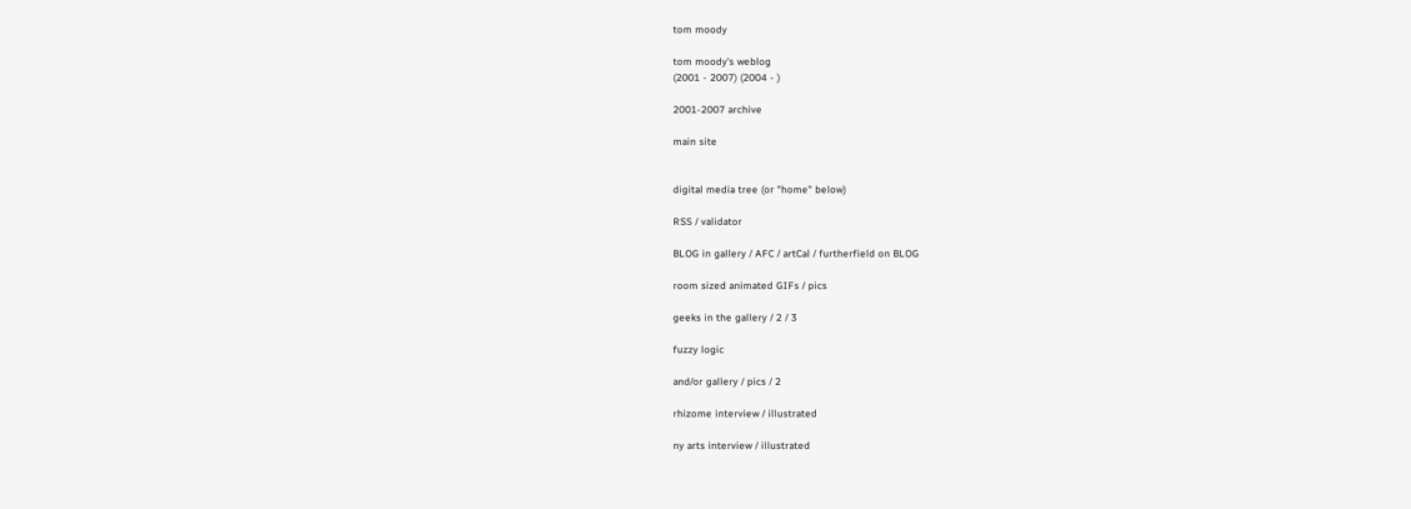tom moody

tom moody's weblog
(2001 - 2007) (2004 - )

2001-2007 archive

main site


digital media tree (or "home" below)

RSS / validator

BLOG in gallery / AFC / artCal / furtherfield on BLOG

room sized animated GIFs / pics

geeks in the gallery / 2 / 3

fuzzy logic

and/or gallery / pics / 2

rhizome interview / illustrated

ny arts interview / illustrated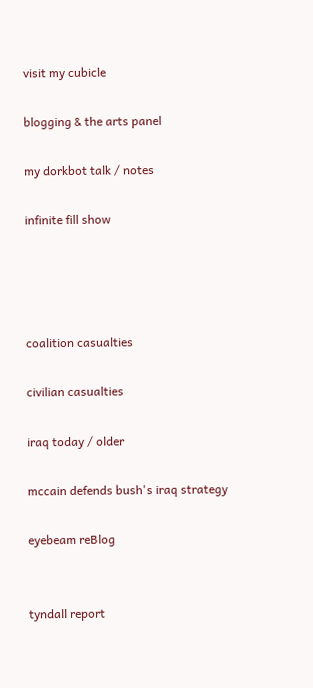visit my cubicle

blogging & the arts panel

my dorkbot talk / notes

infinite fill show




coalition casualties

civilian casualties

iraq today / older

mccain defends bush's iraq strategy

eyebeam reBlog


tyndall report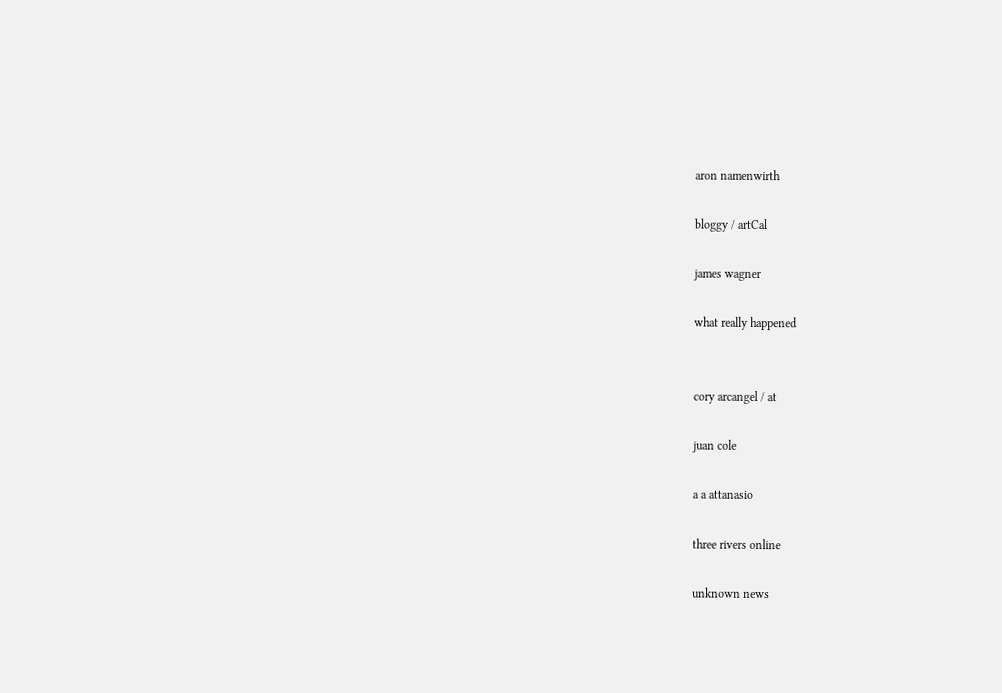aron namenwirth

bloggy / artCal

james wagner

what really happened


cory arcangel / at

juan cole

a a attanasio

three rivers online

unknown news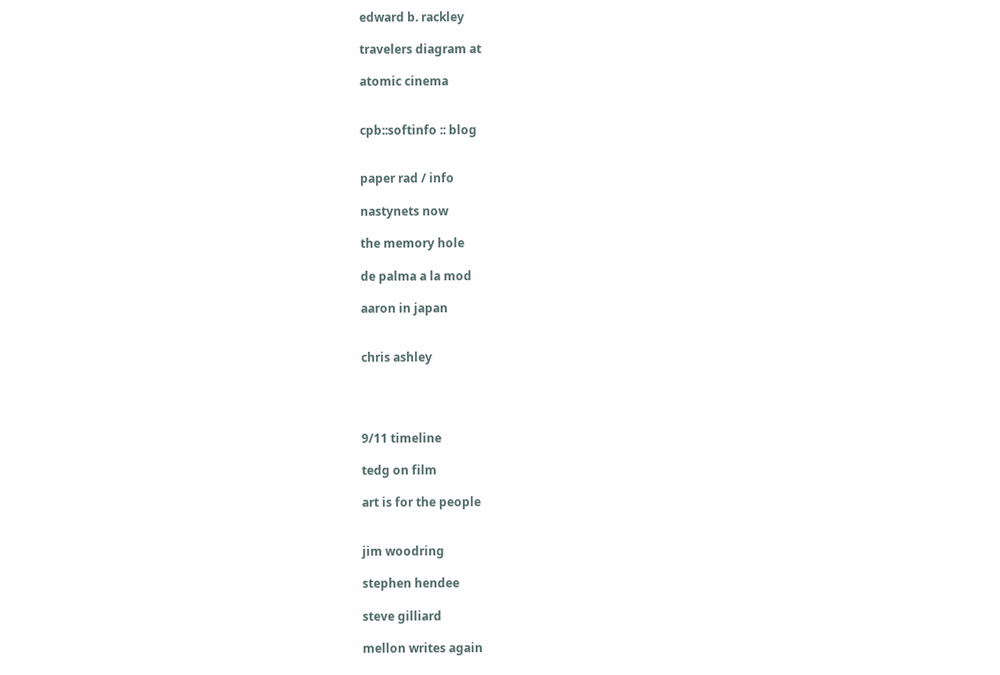edward b. rackley

travelers diagram at

atomic cinema


cpb::softinfo :: blog


paper rad / info

nastynets now

the memory hole

de palma a la mod

aaron in japan


chris ashley




9/11 timeline

tedg on film

art is for the people


jim woodring

stephen hendee

steve gilliard

mellon writes again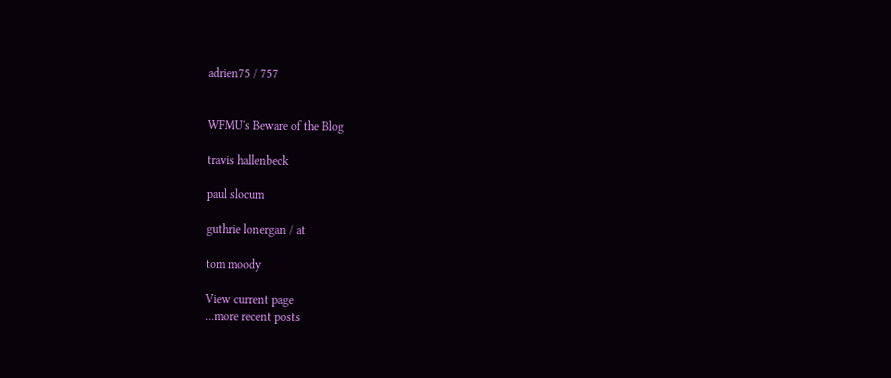adrien75 / 757


WFMU's Beware of the Blog

travis hallenbeck

paul slocum

guthrie lonergan / at

tom moody

View current page
...more recent posts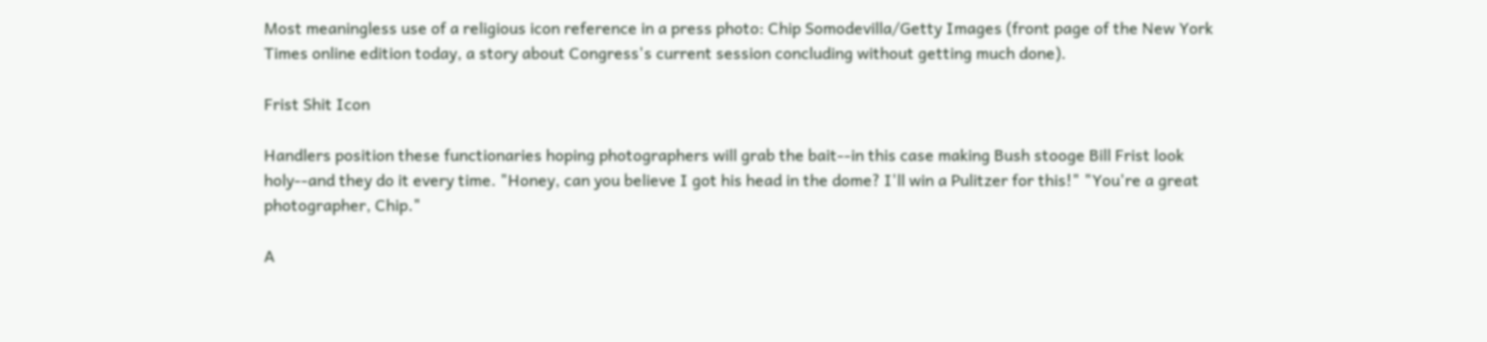Most meaningless use of a religious icon reference in a press photo: Chip Somodevilla/Getty Images (front page of the New York Times online edition today, a story about Congress's current session concluding without getting much done).

Frist Shit Icon

Handlers position these functionaries hoping photographers will grab the bait--in this case making Bush stooge Bill Frist look holy--and they do it every time. "Honey, can you believe I got his head in the dome? I'll win a Pulitzer for this!" "You're a great photographer, Chip."

A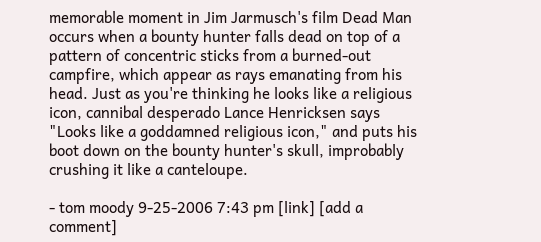memorable moment in Jim Jarmusch's film Dead Man occurs when a bounty hunter falls dead on top of a pattern of concentric sticks from a burned-out campfire, which appear as rays emanating from his head. Just as you're thinking he looks like a religious icon, cannibal desperado Lance Henricksen says "Looks like a goddamned religious icon," and puts his boot down on the bounty hunter's skull, improbably crushing it like a canteloupe.

- tom moody 9-25-2006 7:43 pm [link] [add a comment]